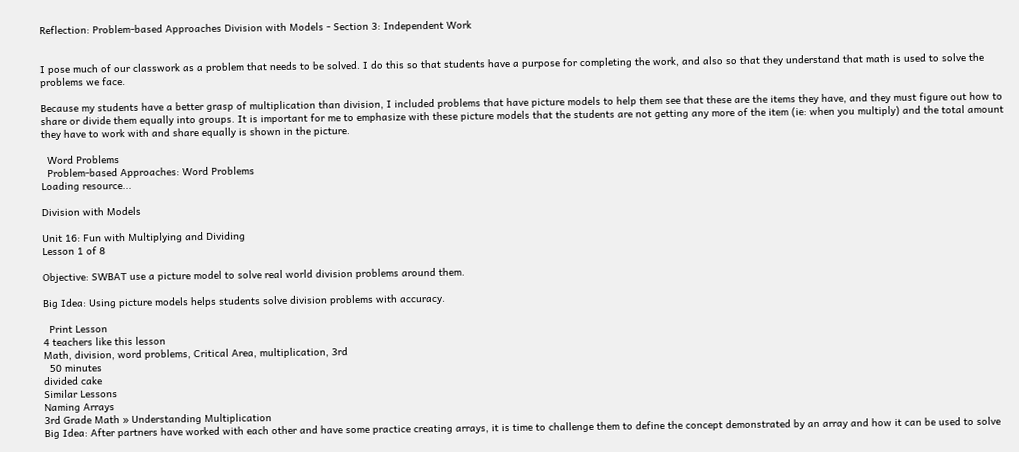Reflection: Problem-based Approaches Division with Models - Section 3: Independent Work


I pose much of our classwork as a problem that needs to be solved. I do this so that students have a purpose for completing the work, and also so that they understand that math is used to solve the problems we face.

Because my students have a better grasp of multiplication than division, I included problems that have picture models to help them see that these are the items they have, and they must figure out how to share or divide them equally into groups. It is important for me to emphasize with these picture models that the students are not getting any more of the item (ie: when you multiply) and the total amount they have to work with and share equally is shown in the picture.

  Word Problems
  Problem-based Approaches: Word Problems
Loading resource...

Division with Models

Unit 16: Fun with Multiplying and Dividing
Lesson 1 of 8

Objective: SWBAT use a picture model to solve real world division problems around them.

Big Idea: Using picture models helps students solve division problems with accuracy.

  Print Lesson
4 teachers like this lesson
Math, division, word problems, Critical Area, multiplication, 3rd
  50 minutes
divided cake
Similar Lessons
Naming Arrays
3rd Grade Math » Understanding Multiplication
Big Idea: After partners have worked with each other and have some practice creating arrays, it is time to challenge them to define the concept demonstrated by an array and how it can be used to solve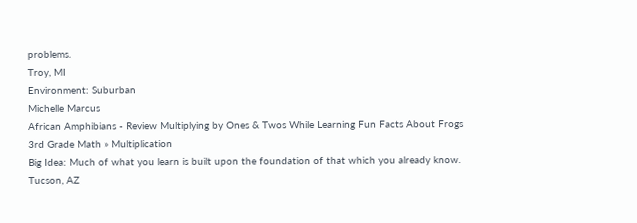problems.
Troy, MI
Environment: Suburban
Michelle Marcus
African Amphibians - Review Multiplying by Ones & Twos While Learning Fun Facts About Frogs
3rd Grade Math » Multiplication
Big Idea: Much of what you learn is built upon the foundation of that which you already know.
Tucson, AZ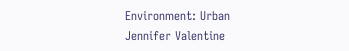Environment: Urban
Jennifer Valentine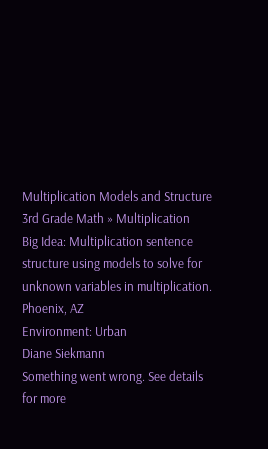Multiplication Models and Structure
3rd Grade Math » Multiplication
Big Idea: Multiplication sentence structure using models to solve for unknown variables in multiplication.
Phoenix, AZ
Environment: Urban
Diane Siekmann
Something went wrong. See details for more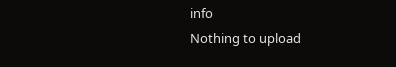info
Nothing to upload